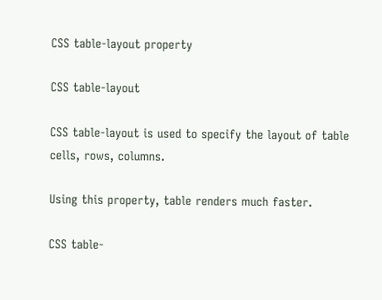CSS table-layout property

CSS table-layout

CSS table-layout is used to specify the layout of table cells, rows, columns.

Using this property, table renders much faster.

CSS table-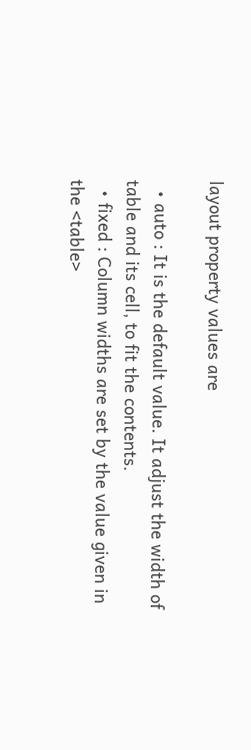layout property values are

  • auto : It is the default value. It adjust the width of table and its cell, to fit the contents.
  • fixed : Column widths are set by the value given in the <table>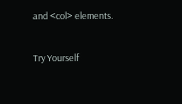and <col> elements.


Try Yourself